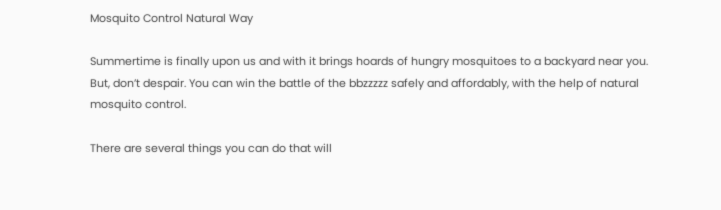Mosquito Control Natural Way

Summertime is finally upon us and with it brings hoards of hungry mosquitoes to a backyard near you. But, don’t despair. You can win the battle of the bbzzzzz safely and affordably, with the help of natural mosquito control.

There are several things you can do that will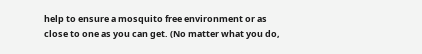help to ensure a mosquito free environment or as close to one as you can get. (No matter what you do,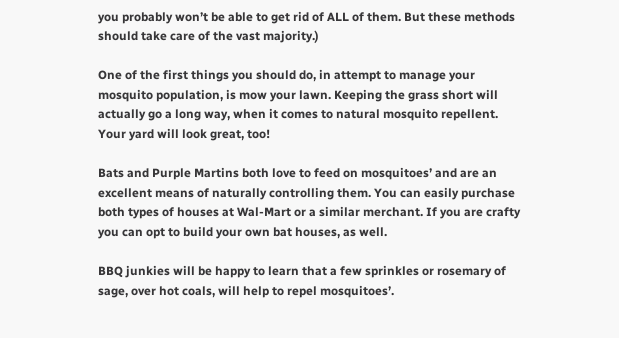you probably won’t be able to get rid of ALL of them. But these methods should take care of the vast majority.)

One of the first things you should do, in attempt to manage your mosquito population, is mow your lawn. Keeping the grass short will actually go a long way, when it comes to natural mosquito repellent. Your yard will look great, too!

Bats and Purple Martins both love to feed on mosquitoes’ and are an excellent means of naturally controlling them. You can easily purchase both types of houses at Wal-Mart or a similar merchant. If you are crafty you can opt to build your own bat houses, as well.

BBQ junkies will be happy to learn that a few sprinkles or rosemary of sage, over hot coals, will help to repel mosquitoes’.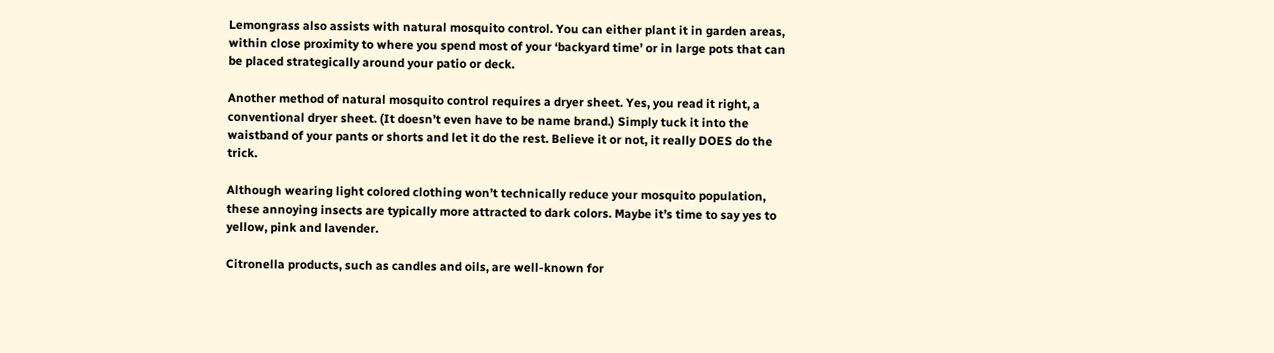Lemongrass also assists with natural mosquito control. You can either plant it in garden areas, within close proximity to where you spend most of your ‘backyard time’ or in large pots that can be placed strategically around your patio or deck.

Another method of natural mosquito control requires a dryer sheet. Yes, you read it right, a conventional dryer sheet. (It doesn’t even have to be name brand.) Simply tuck it into the waistband of your pants or shorts and let it do the rest. Believe it or not, it really DOES do the trick.

Although wearing light colored clothing won’t technically reduce your mosquito population, these annoying insects are typically more attracted to dark colors. Maybe it’s time to say yes to yellow, pink and lavender.

Citronella products, such as candles and oils, are well-known for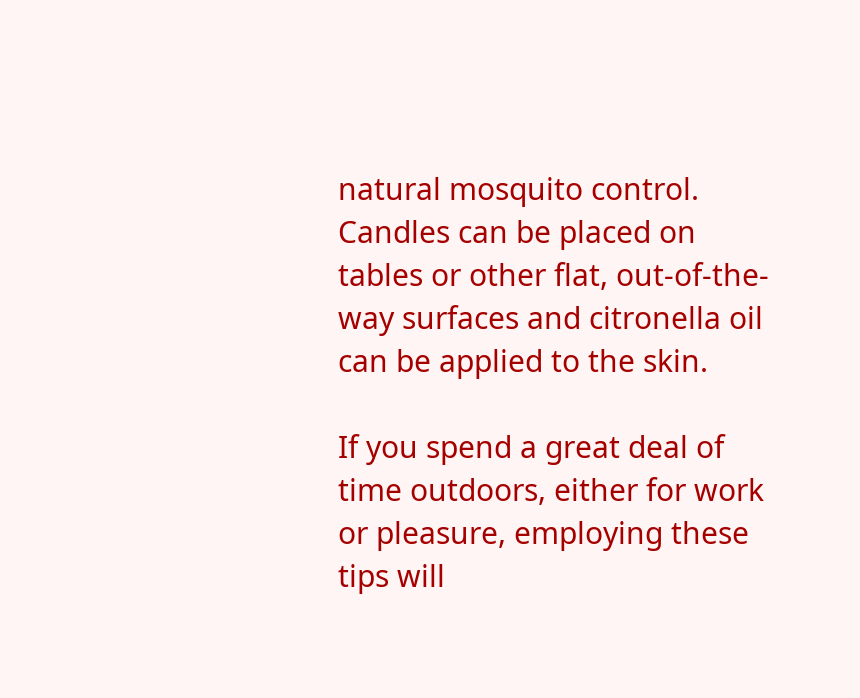natural mosquito control. Candles can be placed on tables or other flat, out-of-the-way surfaces and citronella oil can be applied to the skin.

If you spend a great deal of time outdoors, either for work or pleasure, employing these tips will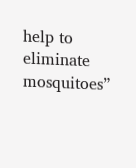help to eliminate mosquitoes”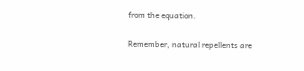from the equation.

Remember, natural repellents are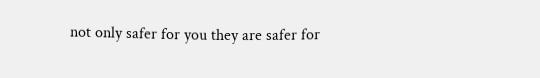not only safer for you they are safer for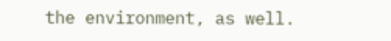the environment, as well.